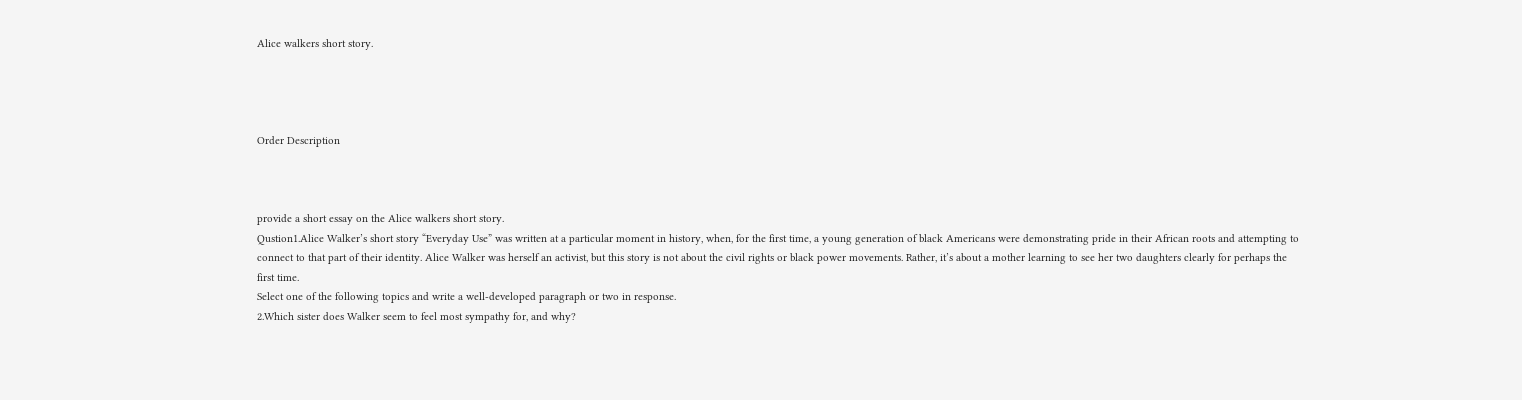Alice walkers short story.




Order Description



provide a short essay on the Alice walkers short story.
Qustion1.Alice Walker’s short story “Everyday Use” was written at a particular moment in history, when, for the first time, a young generation of black Americans were demonstrating pride in their African roots and attempting to connect to that part of their identity. Alice Walker was herself an activist, but this story is not about the civil rights or black power movements. Rather, it’s about a mother learning to see her two daughters clearly for perhaps the first time.
Select one of the following topics and write a well-developed paragraph or two in response.
2.Which sister does Walker seem to feel most sympathy for, and why?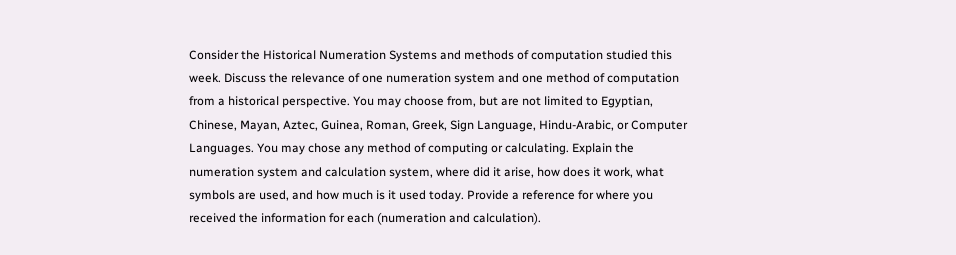Consider the Historical Numeration Systems and methods of computation studied this week. Discuss the relevance of one numeration system and one method of computation from a historical perspective. You may choose from, but are not limited to Egyptian, Chinese, Mayan, Aztec, Guinea, Roman, Greek, Sign Language, Hindu-Arabic, or Computer Languages. You may chose any method of computing or calculating. Explain the numeration system and calculation system, where did it arise, how does it work, what symbols are used, and how much is it used today. Provide a reference for where you received the information for each (numeration and calculation).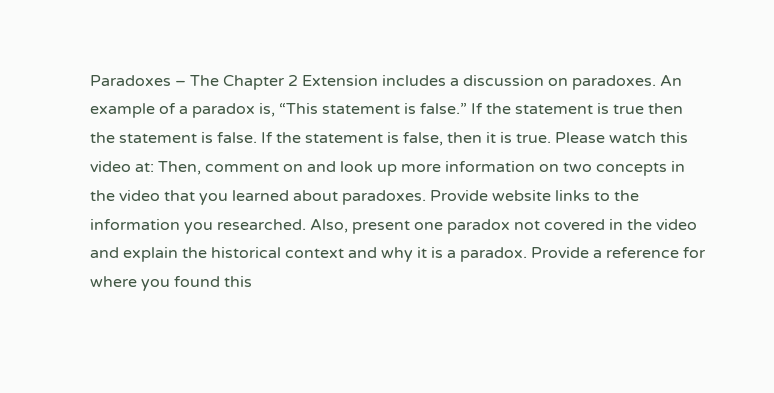Paradoxes – The Chapter 2 Extension includes a discussion on paradoxes. An example of a paradox is, “This statement is false.” If the statement is true then the statement is false. If the statement is false, then it is true. Please watch this video at: Then, comment on and look up more information on two concepts in the video that you learned about paradoxes. Provide website links to the information you researched. Also, present one paradox not covered in the video and explain the historical context and why it is a paradox. Provide a reference for where you found this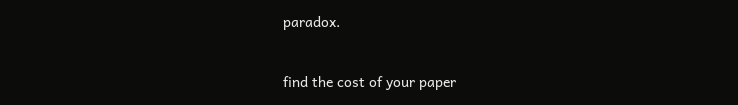paradox.


find the cost of your paper